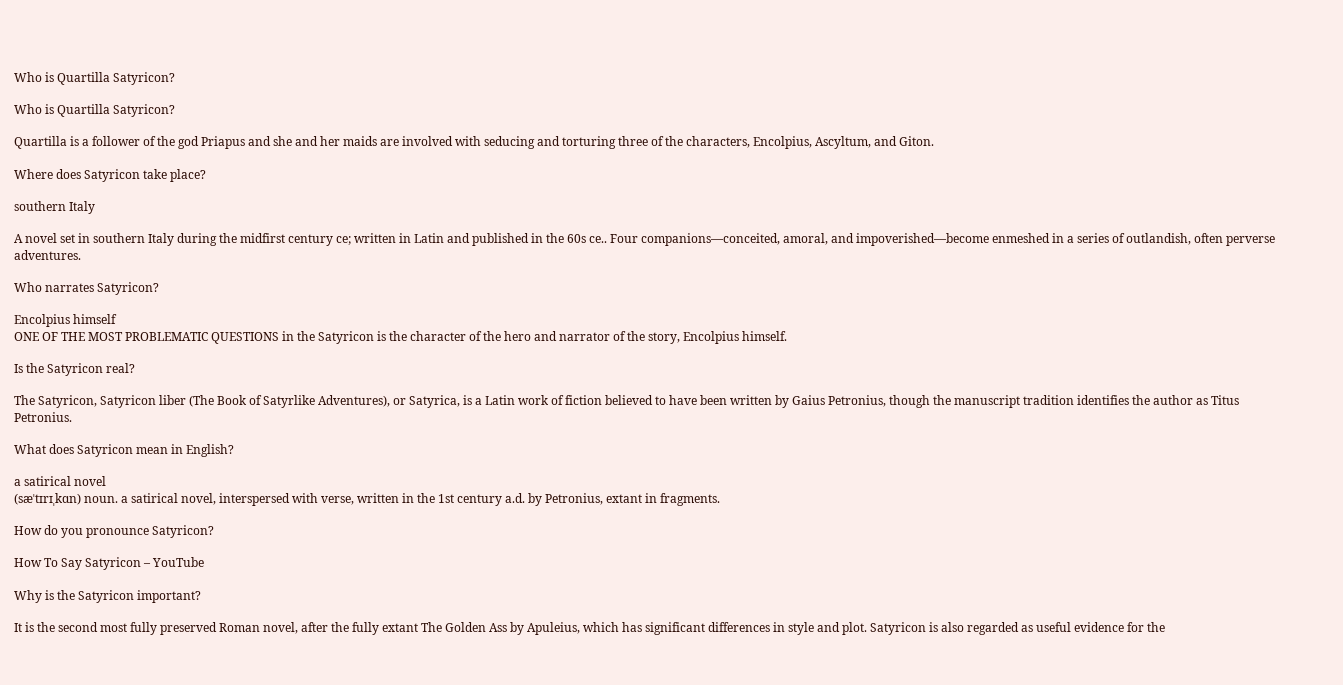Who is Quartilla Satyricon?

Who is Quartilla Satyricon?

Quartilla is a follower of the god Priapus and she and her maids are involved with seducing and torturing three of the characters, Encolpius, Ascyltum, and Giton.

Where does Satyricon take place?

southern Italy

A novel set in southern Italy during the midfirst century ce; written in Latin and published in the 60s ce.. Four companions—conceited, amoral, and impoverished—become enmeshed in a series of outlandish, often perverse adventures.

Who narrates Satyricon?

Encolpius himself
ONE OF THE MOST PROBLEMATIC QUESTIONS in the Satyricon is the character of the hero and narrator of the story, Encolpius himself.

Is the Satyricon real?

The Satyricon, Satyricon liber (The Book of Satyrlike Adventures), or Satyrica, is a Latin work of fiction believed to have been written by Gaius Petronius, though the manuscript tradition identifies the author as Titus Petronius.

What does Satyricon mean in English?

a satirical novel
(sæˈtɪrɪˌkɑn) noun. a satirical novel, interspersed with verse, written in the 1st century a.d. by Petronius, extant in fragments.

How do you pronounce Satyricon?

How To Say Satyricon – YouTube

Why is the Satyricon important?

It is the second most fully preserved Roman novel, after the fully extant The Golden Ass by Apuleius, which has significant differences in style and plot. Satyricon is also regarded as useful evidence for the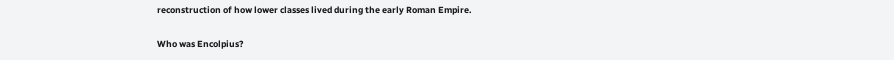reconstruction of how lower classes lived during the early Roman Empire.

Who was Encolpius?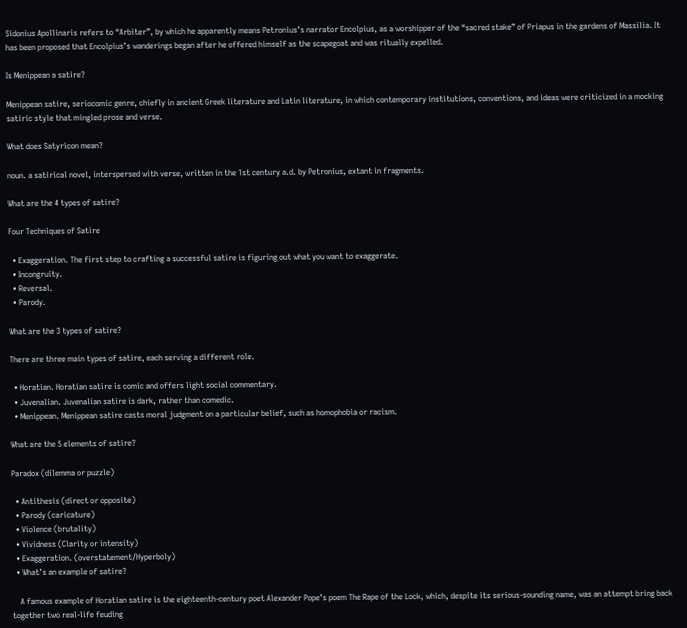Sidonius Apollinaris refers to “Arbiter”, by which he apparently means Petronius’s narrator Encolpius, as a worshipper of the “sacred stake” of Priapus in the gardens of Massilia. It has been proposed that Encolpius’s wanderings began after he offered himself as the scapegoat and was ritually expelled.

Is Menippean a satire?

Menippean satire, seriocomic genre, chiefly in ancient Greek literature and Latin literature, in which contemporary institutions, conventions, and ideas were criticized in a mocking satiric style that mingled prose and verse.

What does Satyricon mean?

noun. a satirical novel, interspersed with verse, written in the 1st century a.d. by Petronius, extant in fragments.

What are the 4 types of satire?

Four Techniques of Satire

  • Exaggeration. The first step to crafting a successful satire is figuring out what you want to exaggerate.
  • Incongruity.
  • Reversal.
  • Parody.

What are the 3 types of satire?

There are three main types of satire, each serving a different role.

  • Horatian. Horatian satire is comic and offers light social commentary.
  • Juvenalian. Juvenalian satire is dark, rather than comedic.
  • Menippean. Menippean satire casts moral judgment on a particular belief, such as homophobia or racism.

What are the 5 elements of satire?

Paradox (dilemma or puzzle)

  • Antithesis (direct or opposite)
  • Parody (caricature)
  • Violence (brutality)
  • Vividness (Clarity or intensity)
  • Exaggeration. (overstatement/Hyperboly)
  • What’s an example of satire?

    A famous example of Horatian satire is the eighteenth-century poet Alexander Pope’s poem The Rape of the Lock, which, despite its serious-sounding name, was an attempt bring back together two real-life feuding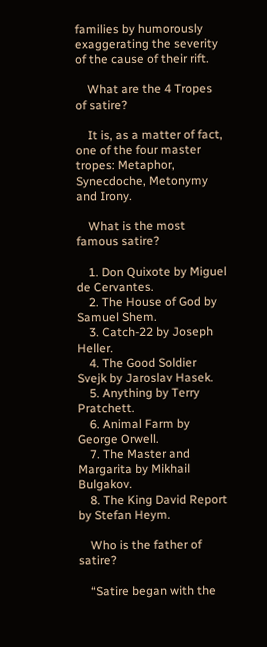families by humorously exaggerating the severity of the cause of their rift.

    What are the 4 Tropes of satire?

    It is, as a matter of fact, one of the four master tropes: Metaphor, Synecdoche, Metonymy and Irony.

    What is the most famous satire?

    1. Don Quixote by Miguel de Cervantes.
    2. The House of God by Samuel Shem.
    3. Catch-22 by Joseph Heller.
    4. The Good Soldier Svejk by Jaroslav Hasek.
    5. Anything by Terry Pratchett.
    6. Animal Farm by George Orwell.
    7. The Master and Margarita by Mikhail Bulgakov.
    8. The King David Report by Stefan Heym.

    Who is the father of satire?

    “Satire began with the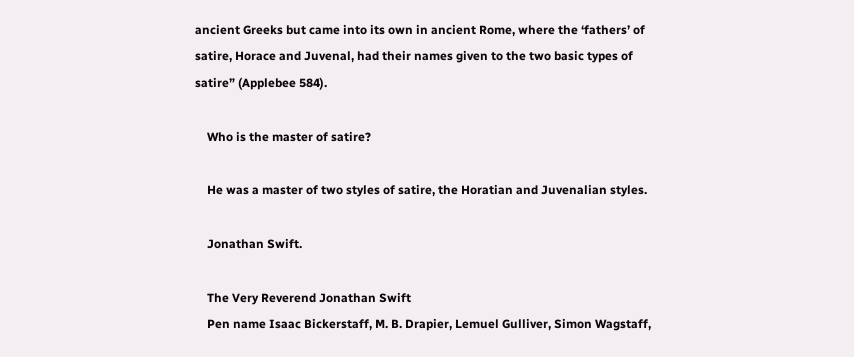ancient Greeks but came into its own in ancient Rome, where the ‘fathers’ of satire, Horace and Juvenal, had their names given to the two basic types of satire” (Applebee 584).

    Who is the master of satire?

    He was a master of two styles of satire, the Horatian and Juvenalian styles.

    Jonathan Swift.

    The Very Reverend Jonathan Swift
    Pen name Isaac Bickerstaff, M. B. Drapier, Lemuel Gulliver, Simon Wagstaff,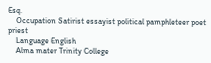Esq.
    Occupation Satirist essayist political pamphleteer poet priest
    Language English
    Alma mater Trinity College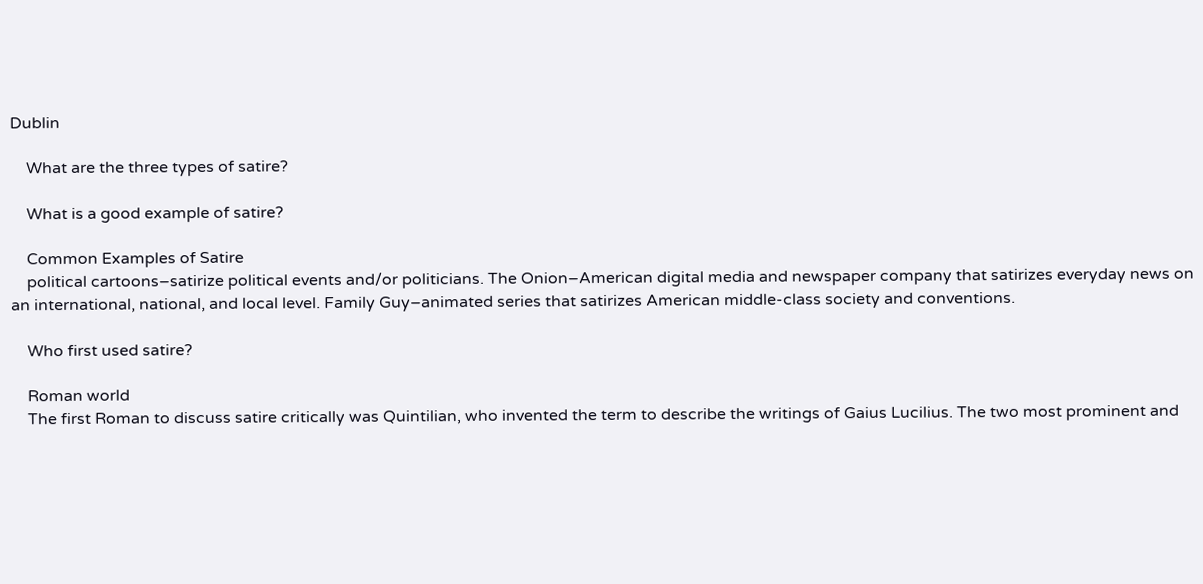Dublin

    What are the three types of satire?

    What is a good example of satire?

    Common Examples of Satire
    political cartoons–satirize political events and/or politicians. The Onion–American digital media and newspaper company that satirizes everyday news on an international, national, and local level. Family Guy–animated series that satirizes American middle-class society and conventions.

    Who first used satire?

    Roman world
    The first Roman to discuss satire critically was Quintilian, who invented the term to describe the writings of Gaius Lucilius. The two most prominent and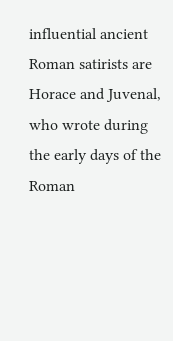influential ancient Roman satirists are Horace and Juvenal, who wrote during the early days of the Roman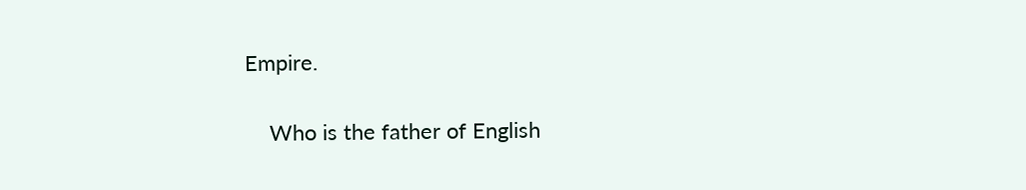Empire.

    Who is the father of English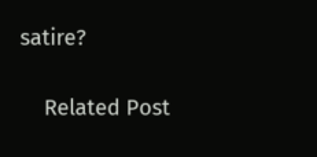satire?

    Related Post